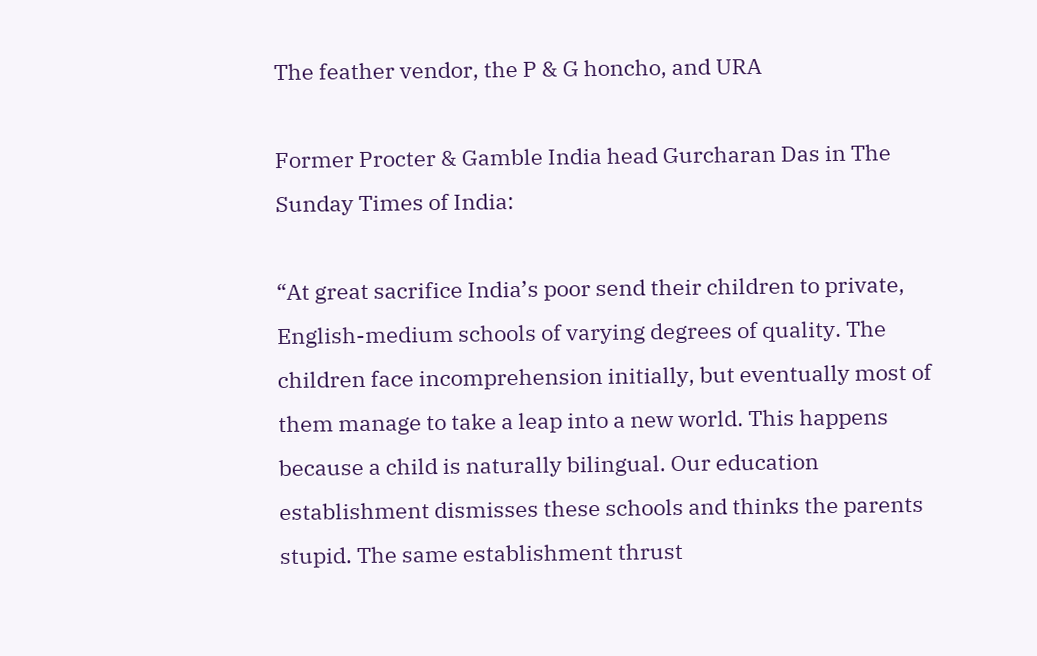The feather vendor, the P & G honcho, and URA

Former Procter & Gamble India head Gurcharan Das in The Sunday Times of India:

“At great sacrifice India’s poor send their children to private, English-medium schools of varying degrees of quality. The children face incomprehension initially, but eventually most of them manage to take a leap into a new world. This happens because a child is naturally bilingual. Our education establishment dismisses these schools and thinks the parents stupid. The same establishment thrust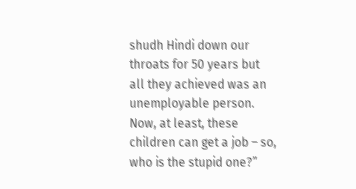shudh Hindi down our throats for 50 years but all they achieved was an unemployable person. Now, at least, these children can get a job – so, who is the stupid one?”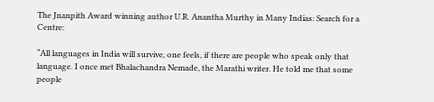The Jnanpith Award winning author U.R. Anantha Murthy in Many Indias: Search for a Centre:

“All languages in India will survive, one feels, if there are people who speak only that language. I once met Bhalachandra Nemade, the Marathi writer. He told me that some people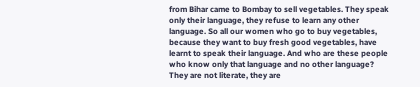from Bihar came to Bombay to sell vegetables. They speak only their language, they refuse to learn any other language. So all our women who go to buy vegetables, because they want to buy fresh good vegetables, have learnt to speak their language. And who are these people who know only that language and no other language? They are not literate, they are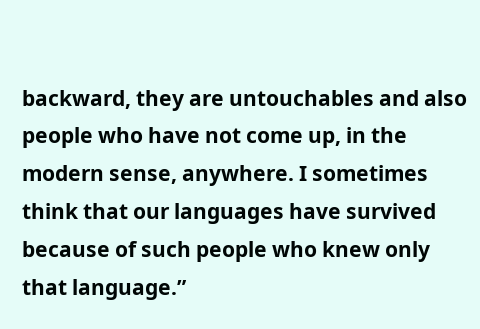backward, they are untouchables and also people who have not come up, in the modern sense, anywhere. I sometimes think that our languages have survived because of such people who knew only that language.”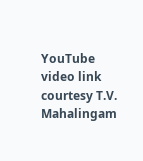YouTube video link courtesy T.V. Mahalingam